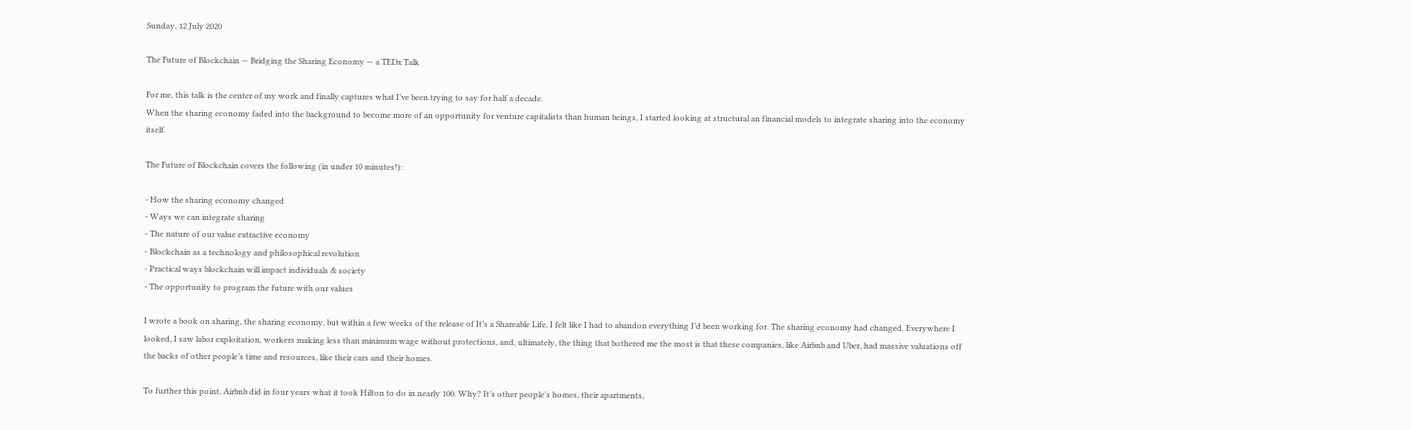Sunday, 12 July 2020

The Future of Blockchain — Bridging the Sharing Economy — a TEDx Talk

For me, this talk is the center of my work and finally captures what I’ve been trying to say for half a decade.
When the sharing economy faded into the background to become more of an opportunity for venture capitalists than human beings, I started looking at structural an financial models to integrate sharing into the economy itself.

The Future of Blockchain covers the following (in under 10 minutes!):

- How the sharing economy changed
- Ways we can integrate sharing
- The nature of our value extractive economy
- Blockchain as a technology and philosophical revolution
- Practical ways blockchain will impact individuals & society
- The opportunity to program the future with our values

I wrote a book on sharing, the sharing economy, but within a few weeks of the release of It’s a Shareable Life, I felt like I had to abandon everything I’d been working for. The sharing economy had changed. Everywhere I looked, I saw labor exploitation, workers making less than minimum wage without protections, and, ultimately, the thing that bothered me the most is that these companies, like Airbnb and Uber, had massive valuations off the backs of other people’s time and resources, like their cars and their homes.

To further this point, Airbnb did in four years what it took Hilton to do in nearly 100. Why? It’s other people’s homes, their apartments,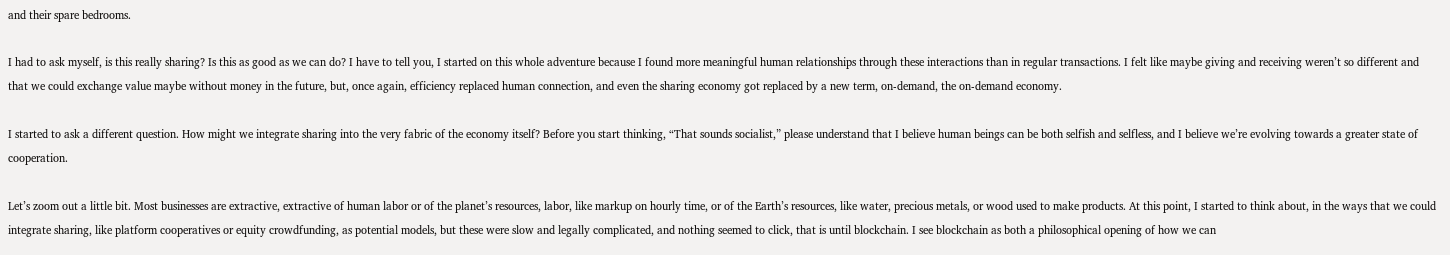and their spare bedrooms.

I had to ask myself, is this really sharing? Is this as good as we can do? I have to tell you, I started on this whole adventure because I found more meaningful human relationships through these interactions than in regular transactions. I felt like maybe giving and receiving weren’t so different and that we could exchange value maybe without money in the future, but, once again, efficiency replaced human connection, and even the sharing economy got replaced by a new term, on-demand, the on-demand economy.

I started to ask a different question. How might we integrate sharing into the very fabric of the economy itself? Before you start thinking, “That sounds socialist,” please understand that I believe human beings can be both selfish and selfless, and I believe we’re evolving towards a greater state of cooperation.

Let’s zoom out a little bit. Most businesses are extractive, extractive of human labor or of the planet’s resources, labor, like markup on hourly time, or of the Earth’s resources, like water, precious metals, or wood used to make products. At this point, I started to think about, in the ways that we could integrate sharing, like platform cooperatives or equity crowdfunding, as potential models, but these were slow and legally complicated, and nothing seemed to click, that is until blockchain. I see blockchain as both a philosophical opening of how we can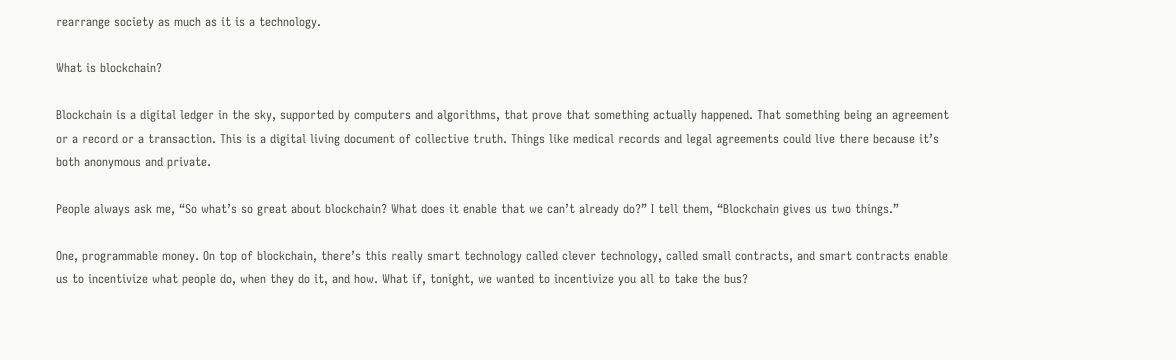rearrange society as much as it is a technology.

What is blockchain?

Blockchain is a digital ledger in the sky, supported by computers and algorithms, that prove that something actually happened. That something being an agreement or a record or a transaction. This is a digital living document of collective truth. Things like medical records and legal agreements could live there because it’s both anonymous and private.

People always ask me, “So what’s so great about blockchain? What does it enable that we can’t already do?” I tell them, “Blockchain gives us two things.”

One, programmable money. On top of blockchain, there’s this really smart technology called clever technology, called small contracts, and smart contracts enable us to incentivize what people do, when they do it, and how. What if, tonight, we wanted to incentivize you all to take the bus?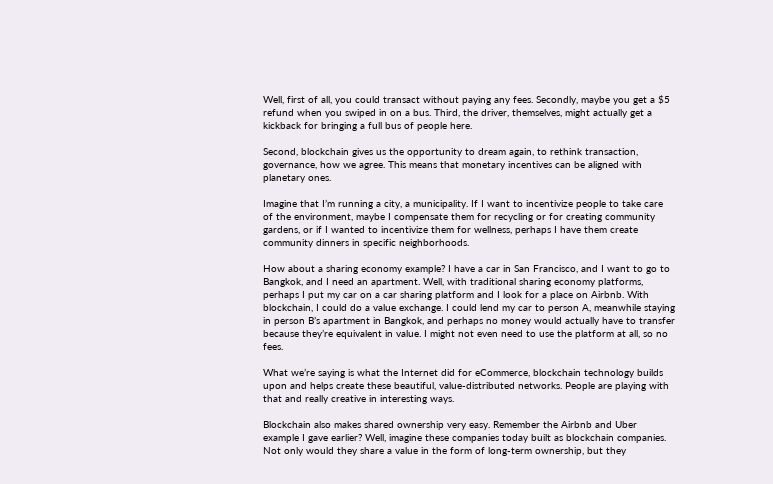Well, first of all, you could transact without paying any fees. Secondly, maybe you get a $5 refund when you swiped in on a bus. Third, the driver, themselves, might actually get a kickback for bringing a full bus of people here.

Second, blockchain gives us the opportunity to dream again, to rethink transaction, governance, how we agree. This means that monetary incentives can be aligned with planetary ones.

Imagine that I’m running a city, a municipality. If I want to incentivize people to take care of the environment, maybe I compensate them for recycling or for creating community gardens, or if I wanted to incentivize them for wellness, perhaps I have them create community dinners in specific neighborhoods.

How about a sharing economy example? I have a car in San Francisco, and I want to go to Bangkok, and I need an apartment. Well, with traditional sharing economy platforms, perhaps I put my car on a car sharing platform and I look for a place on Airbnb. With blockchain, I could do a value exchange. I could lend my car to person A, meanwhile staying in person B’s apartment in Bangkok, and perhaps no money would actually have to transfer because they’re equivalent in value. I might not even need to use the platform at all, so no fees.

What we’re saying is what the Internet did for eCommerce, blockchain technology builds upon and helps create these beautiful, value-distributed networks. People are playing with that and really creative in interesting ways.

Blockchain also makes shared ownership very easy. Remember the Airbnb and Uber example I gave earlier? Well, imagine these companies today built as blockchain companies. Not only would they share a value in the form of long-term ownership, but they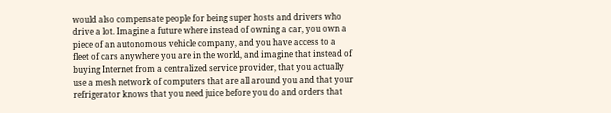would also compensate people for being super hosts and drivers who drive a lot. Imagine a future where instead of owning a car, you own a piece of an autonomous vehicle company, and you have access to a fleet of cars anywhere you are in the world, and imagine that instead of buying Internet from a centralized service provider, that you actually use a mesh network of computers that are all around you and that your refrigerator knows that you need juice before you do and orders that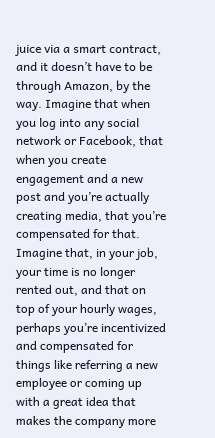juice via a smart contract, and it doesn’t have to be through Amazon, by the way. Imagine that when you log into any social network or Facebook, that when you create engagement and a new post and you’re actually creating media, that you’re compensated for that. Imagine that, in your job, your time is no longer rented out, and that on top of your hourly wages, perhaps you’re incentivized and compensated for things like referring a new employee or coming up with a great idea that makes the company more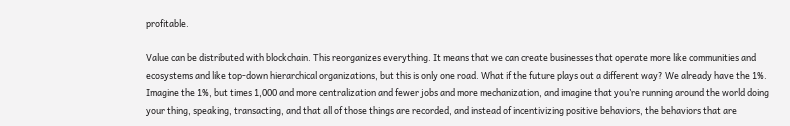profitable.

Value can be distributed with blockchain. This reorganizes everything. It means that we can create businesses that operate more like communities and ecosystems and like top-down hierarchical organizations, but this is only one road. What if the future plays out a different way? We already have the 1%. Imagine the 1%, but times 1,000 and more centralization and fewer jobs and more mechanization, and imagine that you’re running around the world doing your thing, speaking, transacting, and that all of those things are recorded, and instead of incentivizing positive behaviors, the behaviors that are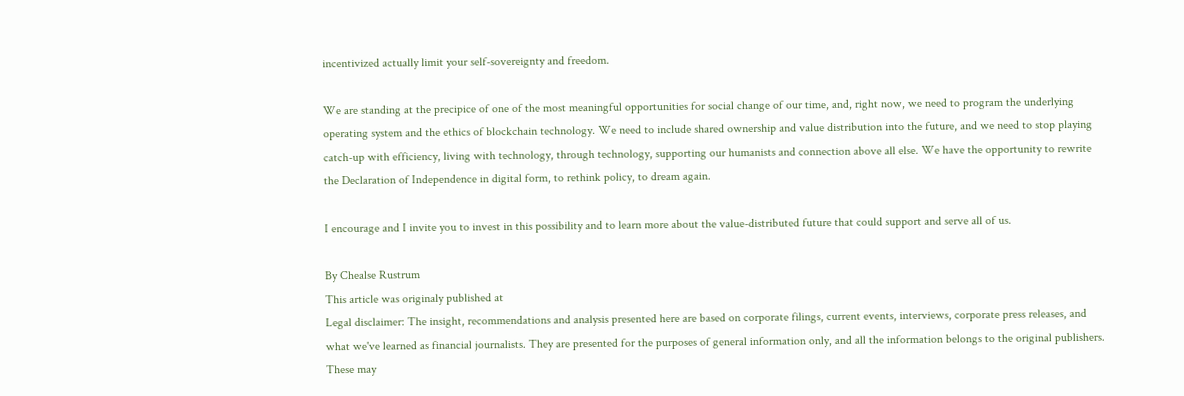incentivized actually limit your self-sovereignty and freedom.

We are standing at the precipice of one of the most meaningful opportunities for social change of our time, and, right now, we need to program the underlying operating system and the ethics of blockchain technology. We need to include shared ownership and value distribution into the future, and we need to stop playing catch-up with efficiency, living with technology, through technology, supporting our humanists and connection above all else. We have the opportunity to rewrite the Declaration of Independence in digital form, to rethink policy, to dream again.

I encourage and I invite you to invest in this possibility and to learn more about the value-distributed future that could support and serve all of us.

By Chealse Rustrum
This article was originaly published at
Legal disclaimer: The insight, recommendations and analysis presented here are based on corporate filings, current events, interviews, corporate press releases, and what we've learned as financial journalists. They are presented for the purposes of general information only, and all the information belongs to the original publishers. These may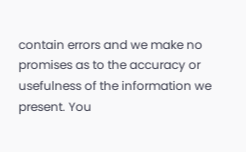contain errors and we make no promises as to the accuracy or usefulness of the information we present. You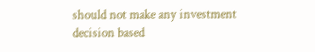should not make any investment decision based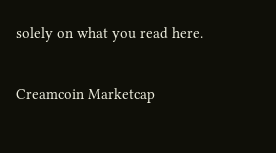solely on what you read here.

Creamcoin Marketcap